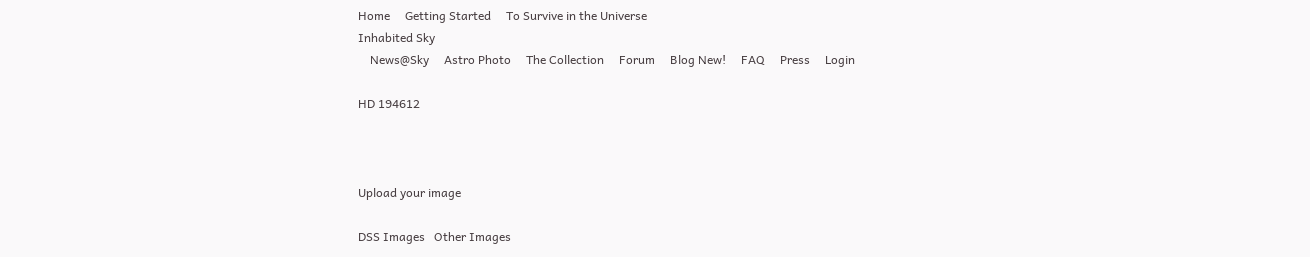Home     Getting Started     To Survive in the Universe
Inhabited Sky
    News@Sky     Astro Photo     The Collection     Forum     Blog New!     FAQ     Press     Login

HD 194612



Upload your image

DSS Images   Other Images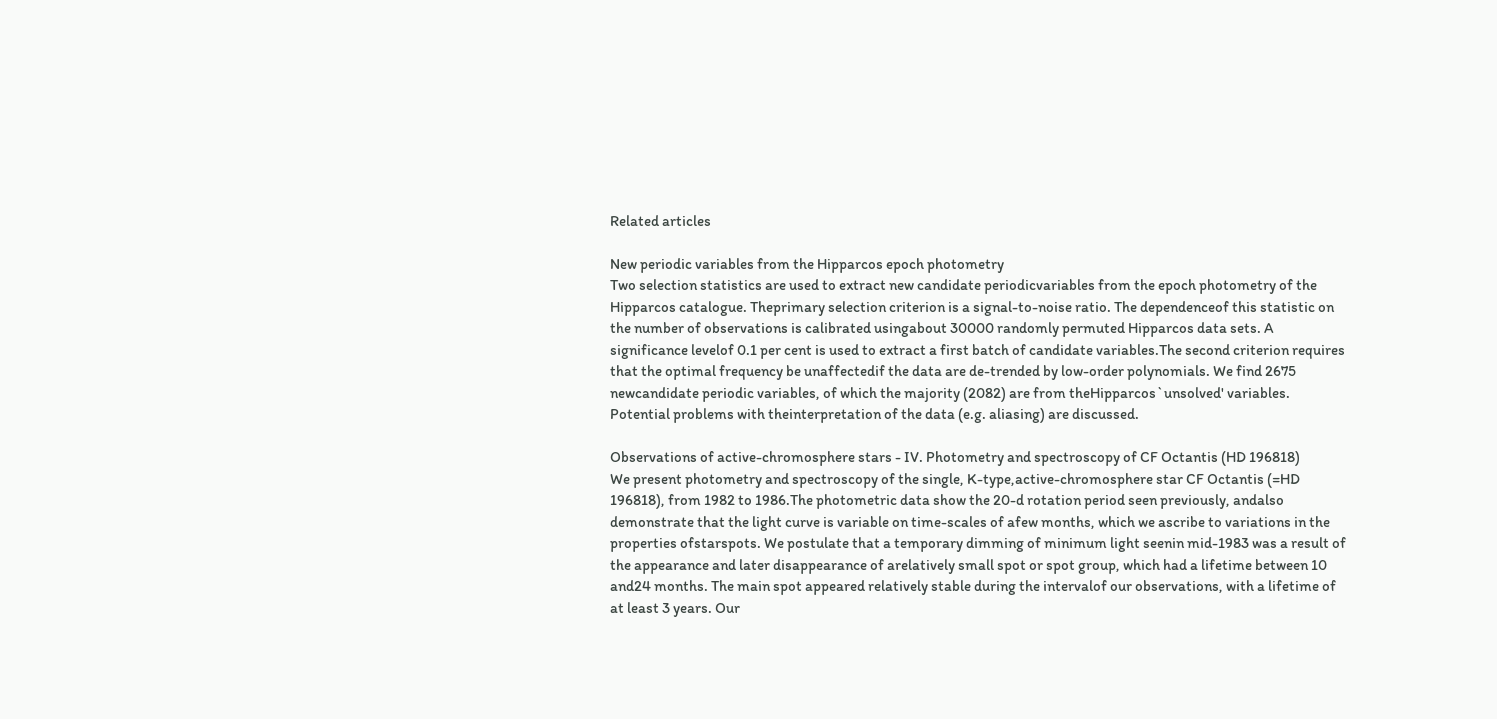Related articles

New periodic variables from the Hipparcos epoch photometry
Two selection statistics are used to extract new candidate periodicvariables from the epoch photometry of the Hipparcos catalogue. Theprimary selection criterion is a signal-to-noise ratio. The dependenceof this statistic on the number of observations is calibrated usingabout 30000 randomly permuted Hipparcos data sets. A significance levelof 0.1 per cent is used to extract a first batch of candidate variables.The second criterion requires that the optimal frequency be unaffectedif the data are de-trended by low-order polynomials. We find 2675 newcandidate periodic variables, of which the majority (2082) are from theHipparcos`unsolved' variables. Potential problems with theinterpretation of the data (e.g. aliasing) are discussed.

Observations of active-chromosphere stars - IV. Photometry and spectroscopy of CF Octantis (HD 196818)
We present photometry and spectroscopy of the single, K-type,active-chromosphere star CF Octantis (=HD 196818), from 1982 to 1986.The photometric data show the 20-d rotation period seen previously, andalso demonstrate that the light curve is variable on time-scales of afew months, which we ascribe to variations in the properties ofstarspots. We postulate that a temporary dimming of minimum light seenin mid-1983 was a result of the appearance and later disappearance of arelatively small spot or spot group, which had a lifetime between 10 and24 months. The main spot appeared relatively stable during the intervalof our observations, with a lifetime of at least 3 years. Our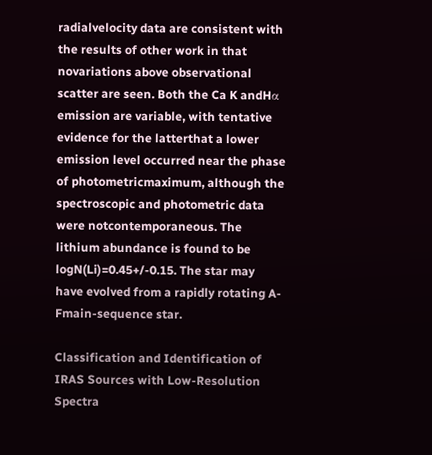radialvelocity data are consistent with the results of other work in that novariations above observational scatter are seen. Both the Ca K andHα emission are variable, with tentative evidence for the latterthat a lower emission level occurred near the phase of photometricmaximum, although the spectroscopic and photometric data were notcontemporaneous. The lithium abundance is found to be logN(Li)=0.45+/-0.15. The star may have evolved from a rapidly rotating A-Fmain-sequence star.

Classification and Identification of IRAS Sources with Low-Resolution Spectra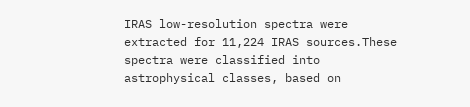IRAS low-resolution spectra were extracted for 11,224 IRAS sources.These spectra were classified into astrophysical classes, based on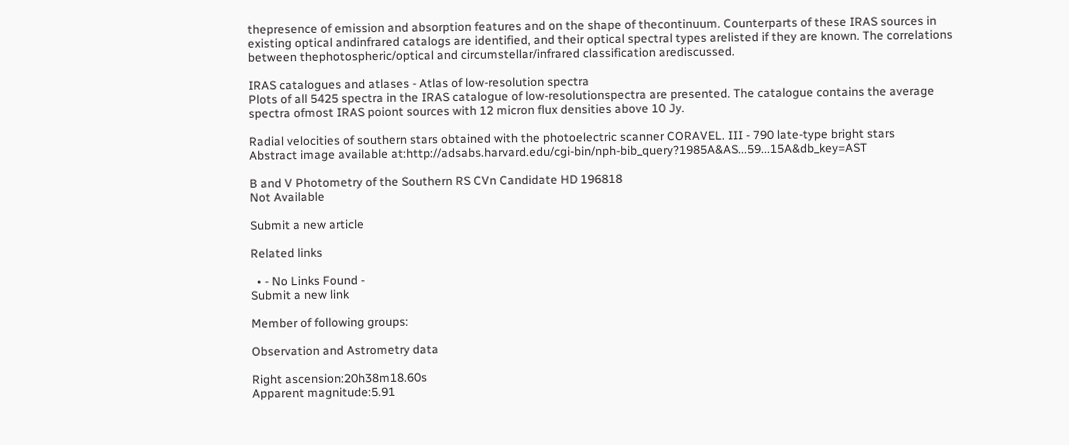thepresence of emission and absorption features and on the shape of thecontinuum. Counterparts of these IRAS sources in existing optical andinfrared catalogs are identified, and their optical spectral types arelisted if they are known. The correlations between thephotospheric/optical and circumstellar/infrared classification arediscussed.

IRAS catalogues and atlases - Atlas of low-resolution spectra
Plots of all 5425 spectra in the IRAS catalogue of low-resolutionspectra are presented. The catalogue contains the average spectra ofmost IRAS poiont sources with 12 micron flux densities above 10 Jy.

Radial velocities of southern stars obtained with the photoelectric scanner CORAVEL. III - 790 late-type bright stars
Abstract image available at:http://adsabs.harvard.edu/cgi-bin/nph-bib_query?1985A&AS...59...15A&db_key=AST

B and V Photometry of the Southern RS CVn Candidate HD 196818
Not Available

Submit a new article

Related links

  • - No Links Found -
Submit a new link

Member of following groups:

Observation and Astrometry data

Right ascension:20h38m18.60s
Apparent magnitude:5.91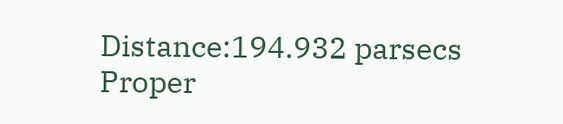Distance:194.932 parsecs
Proper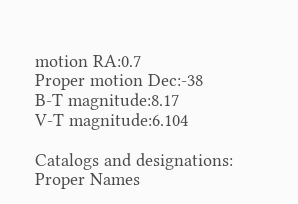motion RA:0.7
Proper motion Dec:-38
B-T magnitude:8.17
V-T magnitude:6.104

Catalogs and designations:
Proper Names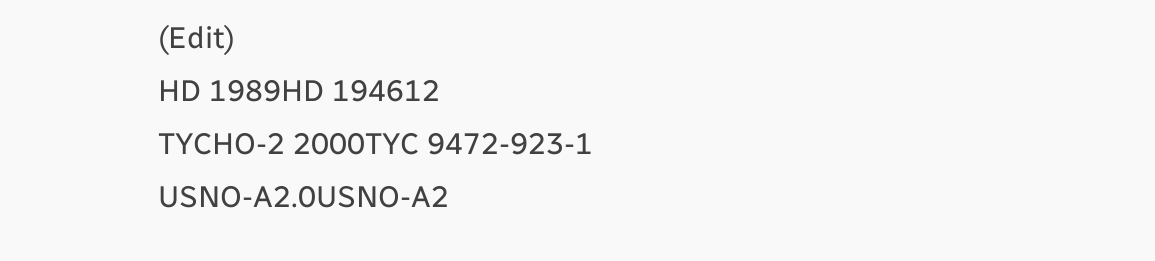(Edit)
HD 1989HD 194612
TYCHO-2 2000TYC 9472-923-1
USNO-A2.0USNO-A2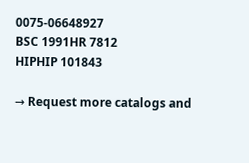0075-06648927
BSC 1991HR 7812
HIPHIP 101843

→ Request more catalogs and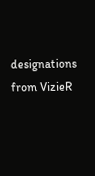designations from VizieR